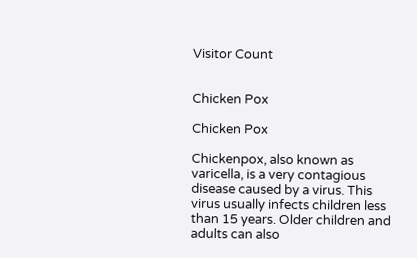Visitor Count


Chicken Pox

Chicken Pox

Chickenpox, also known as varicella, is a very contagious disease caused by a virus. This virus usually infects children less than 15 years. Older children and adults can also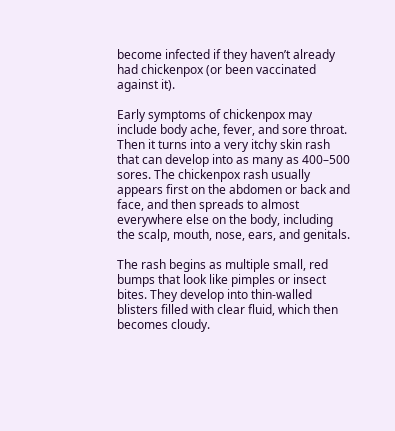become infected if they haven’t already had chickenpox (or been vaccinated against it).

Early symptoms of chickenpox may include body ache, fever, and sore throat. Then it turns into a very itchy skin rash that can develop into as many as 400–500 sores. The chickenpox rash usually appears first on the abdomen or back and face, and then spreads to almost everywhere else on the body, including the scalp, mouth, nose, ears, and genitals.

The rash begins as multiple small, red bumps that look like pimples or insect bites. They develop into thin-walled blisters filled with clear fluid, which then becomes cloudy.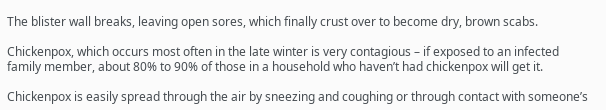The blister wall breaks, leaving open sores, which finally crust over to become dry, brown scabs.

Chickenpox, which occurs most often in the late winter is very contagious – if exposed to an infected family member, about 80% to 90% of those in a household who haven’t had chickenpox will get it.

Chickenpox is easily spread through the air by sneezing and coughing or through contact with someone’s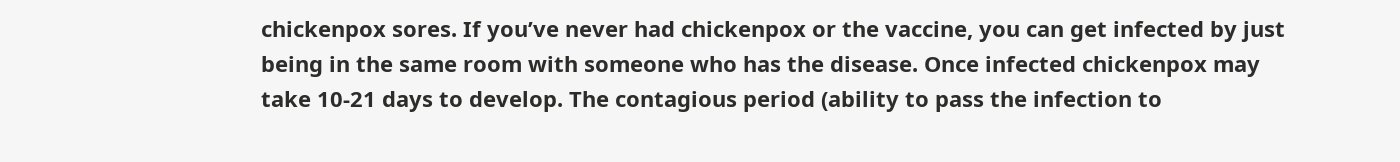chickenpox sores. If you’ve never had chickenpox or the vaccine, you can get infected by just being in the same room with someone who has the disease. Once infected chickenpox may take 10-21 days to develop. The contagious period (ability to pass the infection to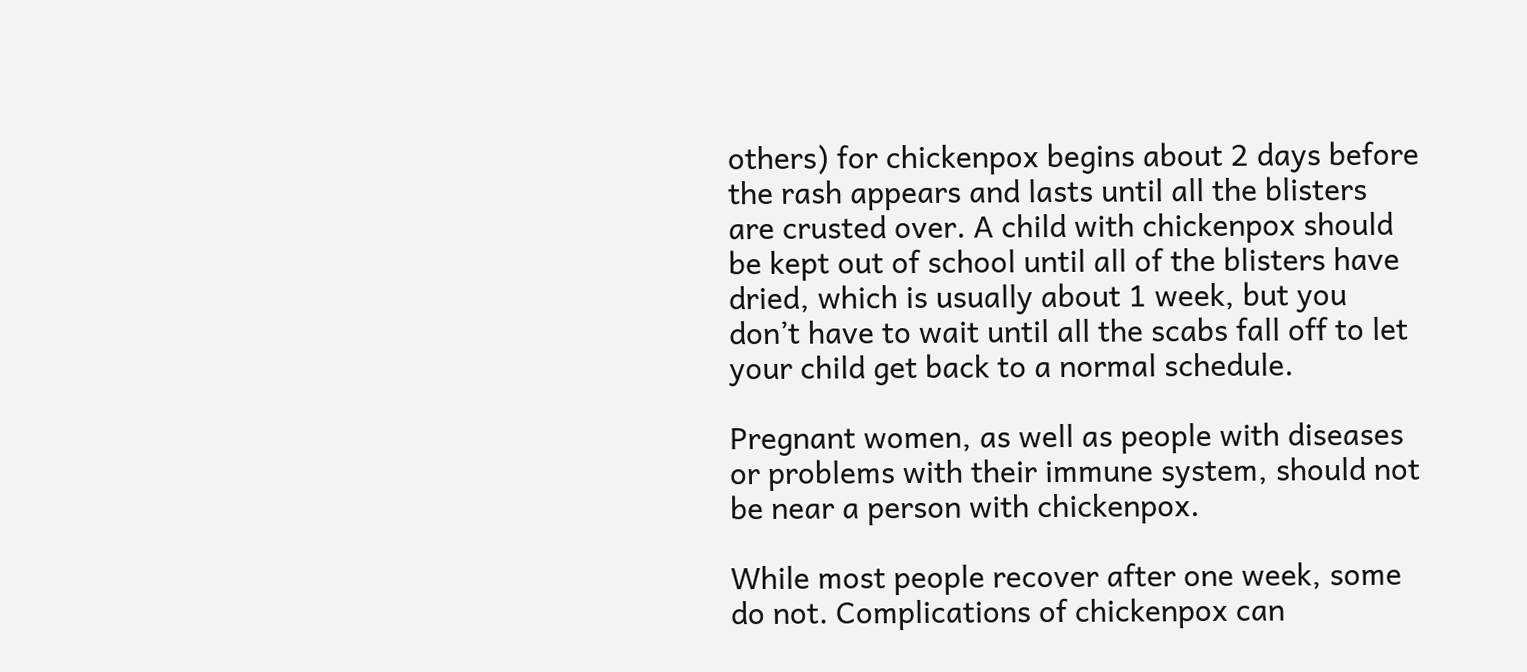others) for chickenpox begins about 2 days before the rash appears and lasts until all the blisters are crusted over. A child with chickenpox should be kept out of school until all of the blisters have dried, which is usually about 1 week, but you don’t have to wait until all the scabs fall off to let your child get back to a normal schedule.

Pregnant women, as well as people with diseases or problems with their immune system, should not be near a person with chickenpox.

While most people recover after one week, some do not. Complications of chickenpox can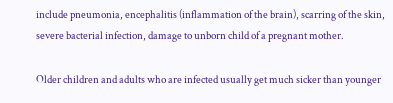include pneumonia, encephalitis (inflammation of the brain), scarring of the skin, severe bacterial infection, damage to unborn child of a pregnant mother.

Older children and adults who are infected usually get much sicker than younger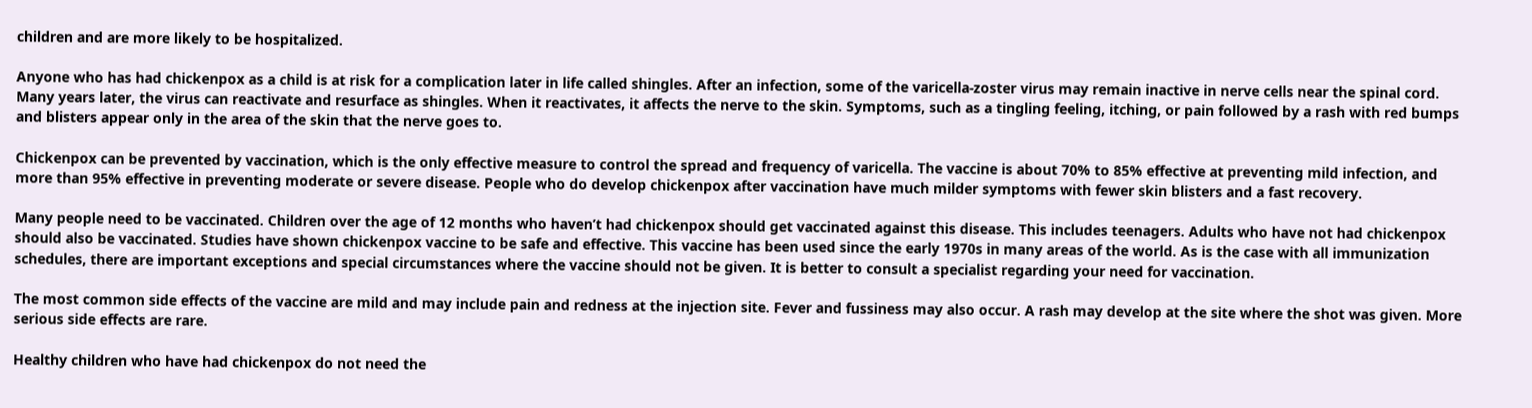children and are more likely to be hospitalized.

Anyone who has had chickenpox as a child is at risk for a complication later in life called shingles. After an infection, some of the varicella-zoster virus may remain inactive in nerve cells near the spinal cord. Many years later, the virus can reactivate and resurface as shingles. When it reactivates, it affects the nerve to the skin. Symptoms, such as a tingling feeling, itching, or pain followed by a rash with red bumps and blisters appear only in the area of the skin that the nerve goes to.

Chickenpox can be prevented by vaccination, which is the only effective measure to control the spread and frequency of varicella. The vaccine is about 70% to 85% effective at preventing mild infection, and more than 95% effective in preventing moderate or severe disease. People who do develop chickenpox after vaccination have much milder symptoms with fewer skin blisters and a fast recovery.

Many people need to be vaccinated. Children over the age of 12 months who haven’t had chickenpox should get vaccinated against this disease. This includes teenagers. Adults who have not had chickenpox should also be vaccinated. Studies have shown chickenpox vaccine to be safe and effective. This vaccine has been used since the early 1970s in many areas of the world. As is the case with all immunization schedules, there are important exceptions and special circumstances where the vaccine should not be given. It is better to consult a specialist regarding your need for vaccination.

The most common side effects of the vaccine are mild and may include pain and redness at the injection site. Fever and fussiness may also occur. A rash may develop at the site where the shot was given. More serious side effects are rare.

Healthy children who have had chickenpox do not need the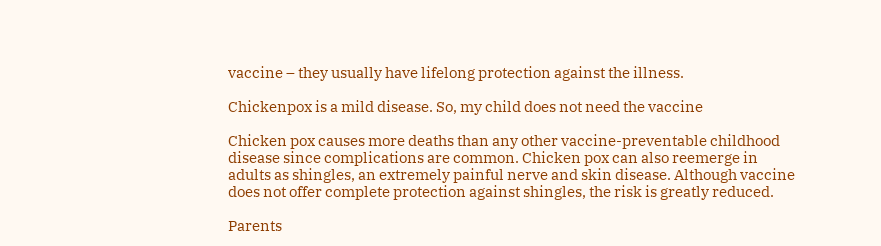vaccine – they usually have lifelong protection against the illness.

Chickenpox is a mild disease. So, my child does not need the vaccine

Chicken pox causes more deaths than any other vaccine-preventable childhood disease since complications are common. Chicken pox can also reemerge in adults as shingles, an extremely painful nerve and skin disease. Although vaccine does not offer complete protection against shingles, the risk is greatly reduced.

Parents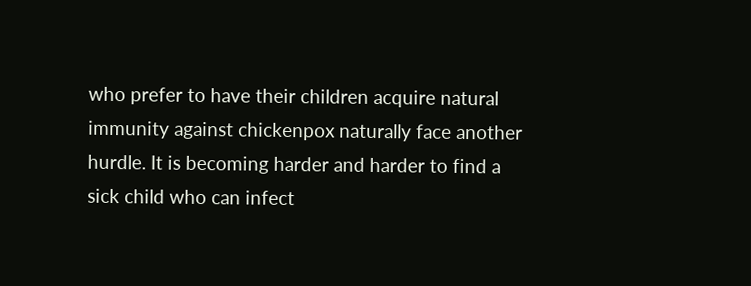who prefer to have their children acquire natural immunity against chickenpox naturally face another hurdle. It is becoming harder and harder to find a sick child who can infect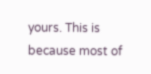yours. This is because most of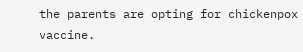the parents are opting for chickenpox vaccine.